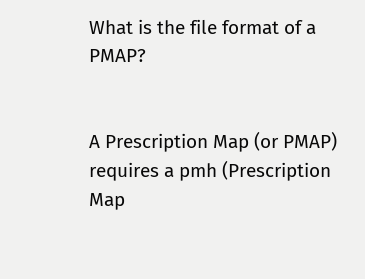What is the file format of a PMAP?


A Prescription Map (or PMAP) requires a pmh (Prescription Map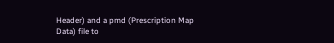Header) and a pmd (Prescription Map Data) file to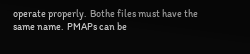operate properly.  Bothe files must have the same name.  PMAPs can be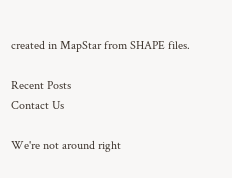created in MapStar from SHAPE files.

Recent Posts
Contact Us

We're not around right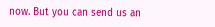now. But you can send us an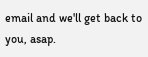email and we'll get back to you, asap.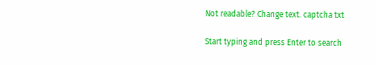Not readable? Change text. captcha txt

Start typing and press Enter to search